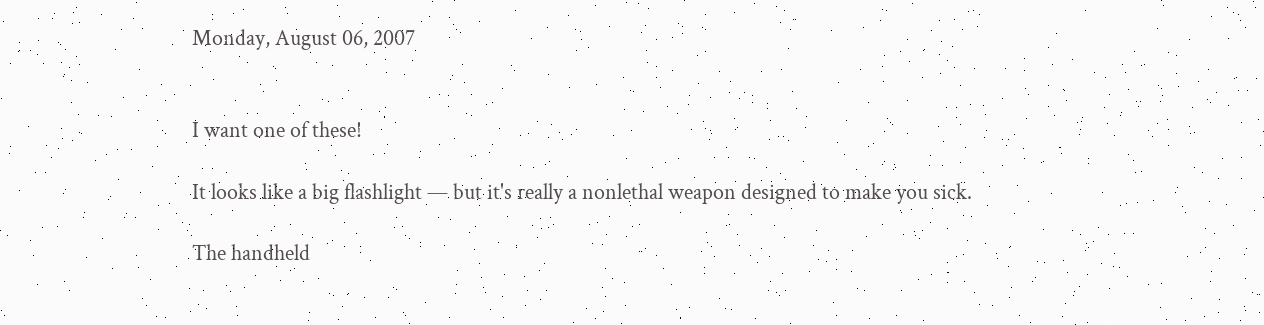Monday, August 06, 2007


I want one of these!

It looks like a big flashlight — but it's really a nonlethal weapon designed to make you sick.

The handheld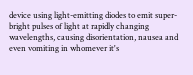device using light-emitting diodes to emit super-bright pulses of light at rapidly changing wavelengths, causing disorientation, nausea and even vomiting in whomever it's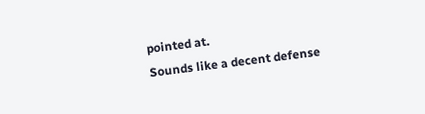pointed at.
Sounds like a decent defense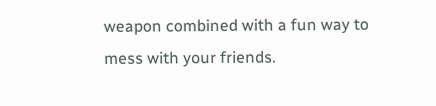weapon combined with a fun way to mess with your friends.